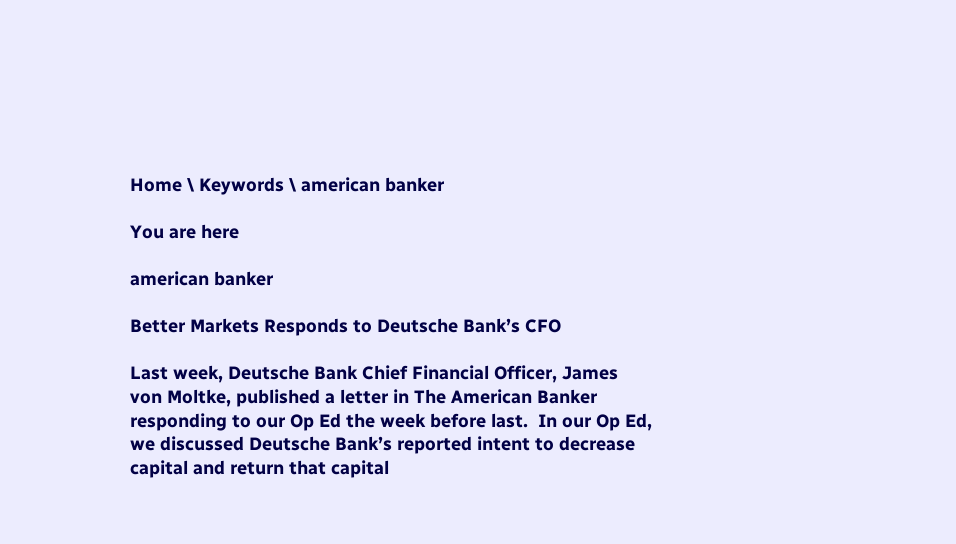Home \ Keywords \ american banker

You are here

american banker

Better Markets Responds to Deutsche Bank’s CFO

Last week, Deutsche Bank Chief Financial Officer, James von Moltke, published a letter in The American Banker responding to our Op Ed the week before last.  In our Op Ed, we discussed Deutsche Bank’s reported intent to decrease capital and return that capital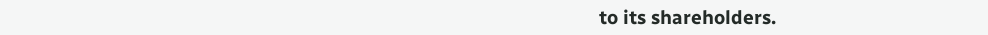to its shareholders.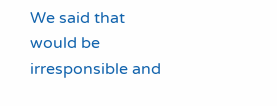We said that would be irresponsible and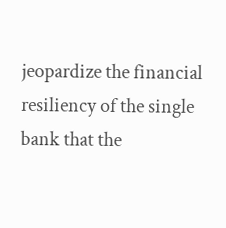jeopardize the financial resiliency of the single bank that the